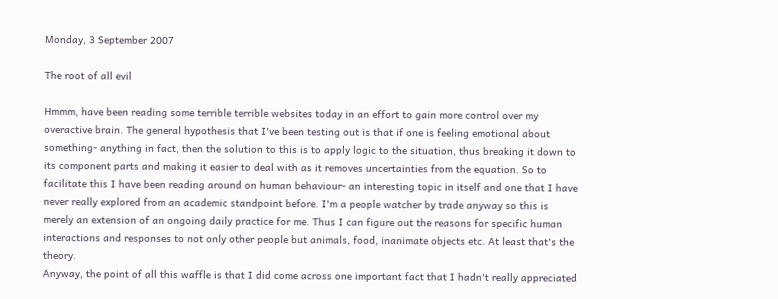Monday, 3 September 2007

The root of all evil

Hmmm, have been reading some terrible terrible websites today in an effort to gain more control over my overactive brain. The general hypothesis that I've been testing out is that if one is feeling emotional about something- anything in fact, then the solution to this is to apply logic to the situation, thus breaking it down to its component parts and making it easier to deal with as it removes uncertainties from the equation. So to facilitate this I have been reading around on human behaviour- an interesting topic in itself and one that I have never really explored from an academic standpoint before. I'm a people watcher by trade anyway so this is merely an extension of an ongoing daily practice for me. Thus I can figure out the reasons for specific human interactions and responses to not only other people but animals, food, inanimate objects etc. At least that's the theory.
Anyway, the point of all this waffle is that I did come across one important fact that I hadn't really appreciated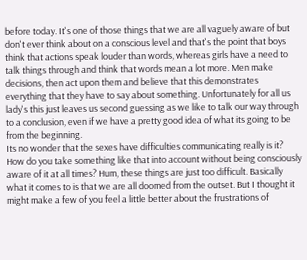before today. It's one of those things that we are all vaguely aware of but don't ever think about on a conscious level and that's the point that boys think that actions speak louder than words, whereas girls have a need to talk things through and think that words mean a lot more. Men make decisions, then act upon them and believe that this demonstrates everything that they have to say about something. Unfortunately for all us lady's this just leaves us second guessing as we like to talk our way through to a conclusion, even if we have a pretty good idea of what its going to be from the beginning.
Its no wonder that the sexes have difficulties communicating really is it? How do you take something like that into account without being consciously aware of it at all times? Hum, these things are just too difficult. Basically what it comes to is that we are all doomed from the outset. But I thought it might make a few of you feel a little better about the frustrations of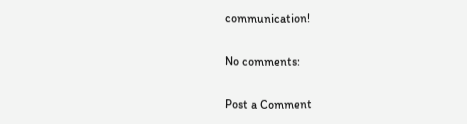communication!

No comments:

Post a Comment